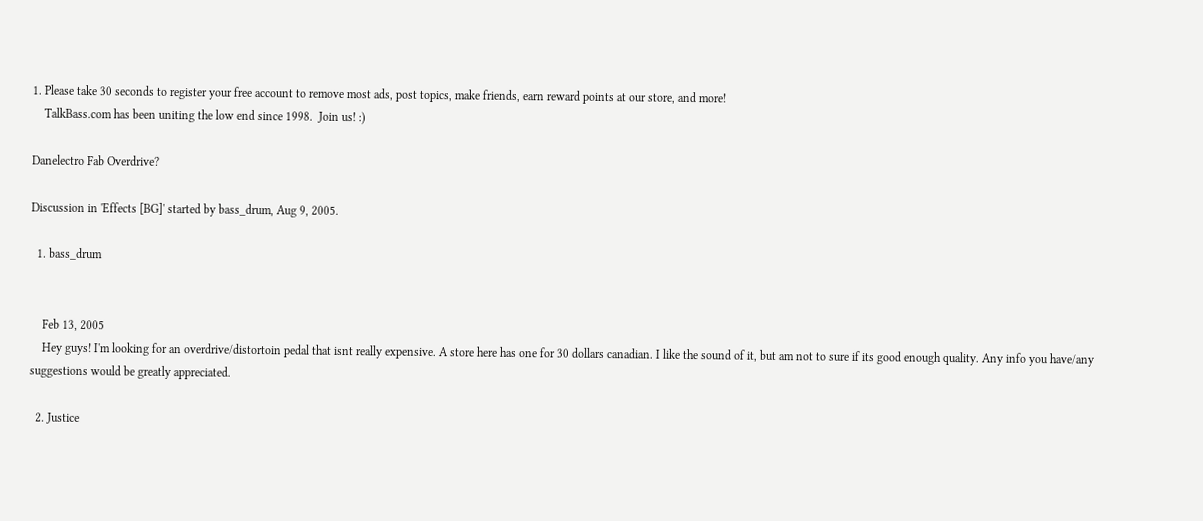1. Please take 30 seconds to register your free account to remove most ads, post topics, make friends, earn reward points at our store, and more!
    TalkBass.com has been uniting the low end since 1998.  Join us! :)

Danelectro Fab Overdrive?

Discussion in 'Effects [BG]' started by bass_drum, Aug 9, 2005.

  1. bass_drum


    Feb 13, 2005
    Hey guys! I'm looking for an overdrive/distortoin pedal that isnt really expensive. A store here has one for 30 dollars canadian. I like the sound of it, but am not to sure if its good enough quality. Any info you have/any suggestions would be greatly appreciated.

  2. Justice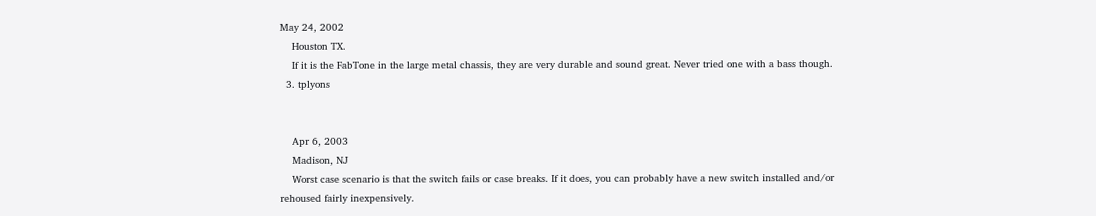May 24, 2002
    Houston TX.
    If it is the FabTone in the large metal chassis, they are very durable and sound great. Never tried one with a bass though.
  3. tplyons


    Apr 6, 2003
    Madison, NJ
    Worst case scenario is that the switch fails or case breaks. If it does, you can probably have a new switch installed and/or rehoused fairly inexpensively.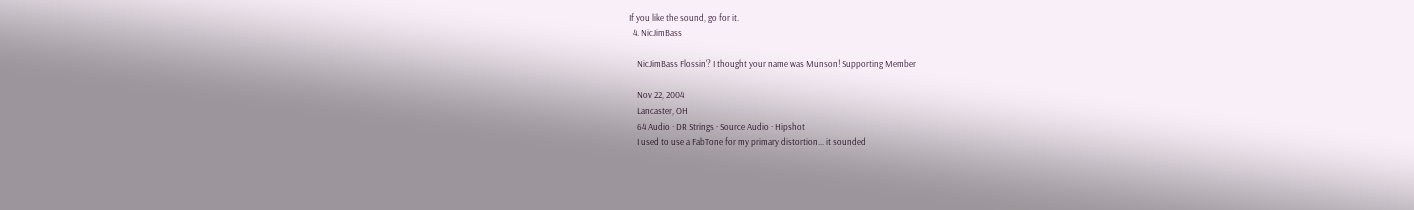If you like the sound, go for it.
  4. NicJimBass

    NicJimBass Flossin'? I thought your name was Munson! Supporting Member

    Nov 22, 2004
    Lancaster, OH
    64 Audio · DR Strings · Source Audio · Hipshot
    I used to use a FabTone for my primary distortion... it sounded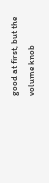good at first, but the volume knob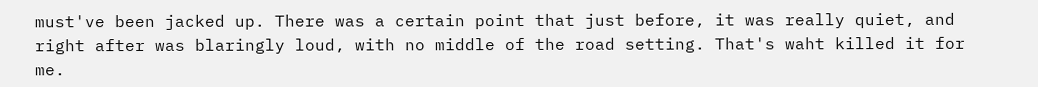must've been jacked up. There was a certain point that just before, it was really quiet, and right after was blaringly loud, with no middle of the road setting. That's waht killed it for me.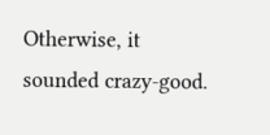Otherwise, it sounded crazy-good.